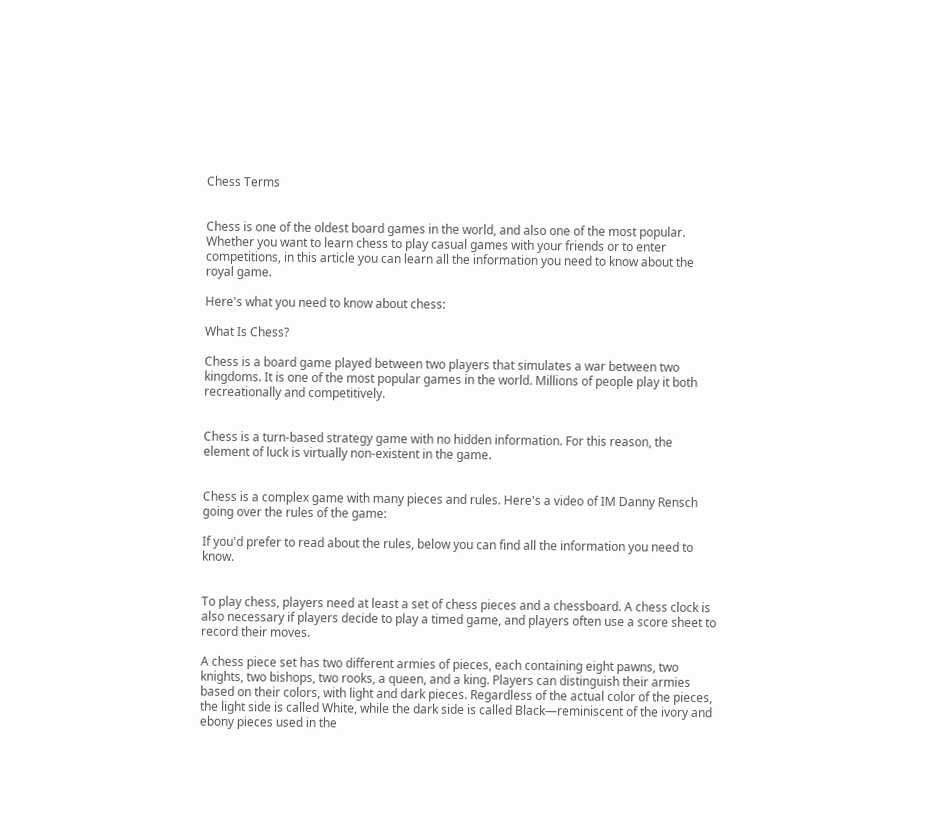Chess Terms


Chess is one of the oldest board games in the world, and also one of the most popular. Whether you want to learn chess to play casual games with your friends or to enter competitions, in this article you can learn all the information you need to know about the royal game.

Here's what you need to know about chess:

What Is Chess?

Chess is a board game played between two players that simulates a war between two kingdoms. It is one of the most popular games in the world. Millions of people play it both recreationally and competitively.


Chess is a turn-based strategy game with no hidden information. For this reason, the element of luck is virtually non-existent in the game.


Chess is a complex game with many pieces and rules. Here's a video of IM Danny Rensch going over the rules of the game:

If you'd prefer to read about the rules, below you can find all the information you need to know.


To play chess, players need at least a set of chess pieces and a chessboard. A chess clock is also necessary if players decide to play a timed game, and players often use a score sheet to record their moves.

A chess piece set has two different armies of pieces, each containing eight pawns, two knights, two bishops, two rooks, a queen, and a king. Players can distinguish their armies based on their colors, with light and dark pieces. Regardless of the actual color of the pieces, the light side is called White, while the dark side is called Black—reminiscent of the ivory and ebony pieces used in the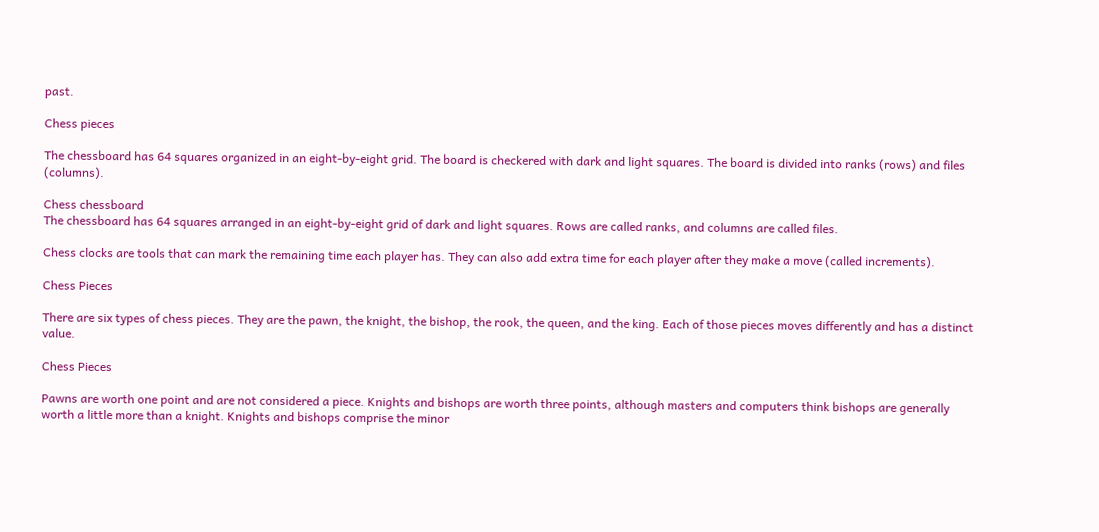past.

Chess pieces

The chessboard has 64 squares organized in an eight-by-eight grid. The board is checkered with dark and light squares. The board is divided into ranks (rows) and files (columns).

Chess chessboard
The chessboard has 64 squares arranged in an eight-by-eight grid of dark and light squares. Rows are called ranks, and columns are called files.

Chess clocks are tools that can mark the remaining time each player has. They can also add extra time for each player after they make a move (called increments).

Chess Pieces

There are six types of chess pieces. They are the pawn, the knight, the bishop, the rook, the queen, and the king. Each of those pieces moves differently and has a distinct value.

Chess Pieces

Pawns are worth one point and are not considered a piece. Knights and bishops are worth three points, although masters and computers think bishops are generally worth a little more than a knight. Knights and bishops comprise the minor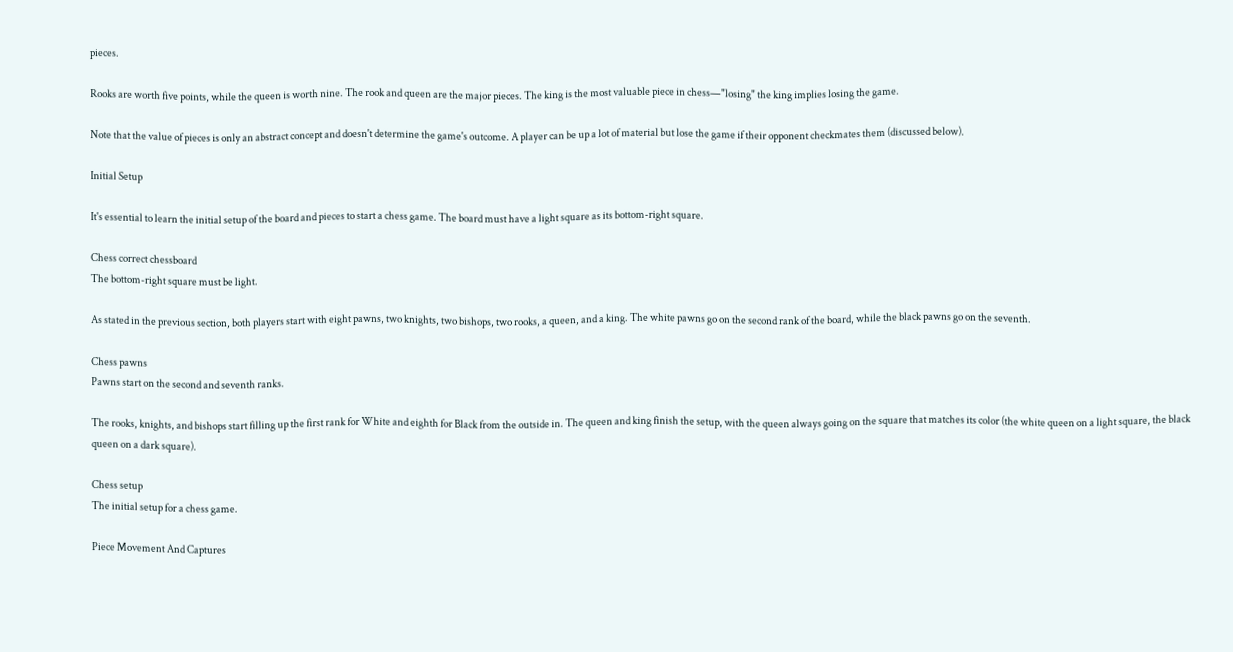pieces.

Rooks are worth five points, while the queen is worth nine. The rook and queen are the major pieces. The king is the most valuable piece in chess—"losing" the king implies losing the game.

Note that the value of pieces is only an abstract concept and doesn't determine the game's outcome. A player can be up a lot of material but lose the game if their opponent checkmates them (discussed below).

Initial Setup

It's essential to learn the initial setup of the board and pieces to start a chess game. The board must have a light square as its bottom-right square.

Chess correct chessboard
The bottom-right square must be light.

As stated in the previous section, both players start with eight pawns, two knights, two bishops, two rooks, a queen, and a king. The white pawns go on the second rank of the board, while the black pawns go on the seventh.

Chess pawns
Pawns start on the second and seventh ranks.

The rooks, knights, and bishops start filling up the first rank for White and eighth for Black from the outside in. The queen and king finish the setup, with the queen always going on the square that matches its color (the white queen on a light square, the black queen on a dark square).

Chess setup
The initial setup for a chess game.

Piece Movement And Captures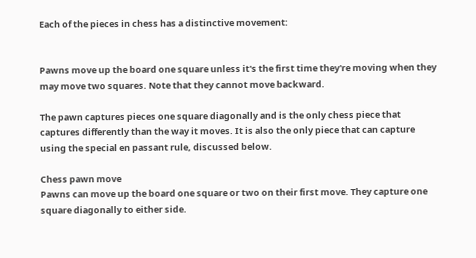Each of the pieces in chess has a distinctive movement:


Pawns move up the board one square unless it's the first time they're moving when they may move two squares. Note that they cannot move backward.

The pawn captures pieces one square diagonally and is the only chess piece that captures differently than the way it moves. It is also the only piece that can capture using the special en passant rule, discussed below.

Chess pawn move
Pawns can move up the board one square or two on their first move. They capture one square diagonally to either side.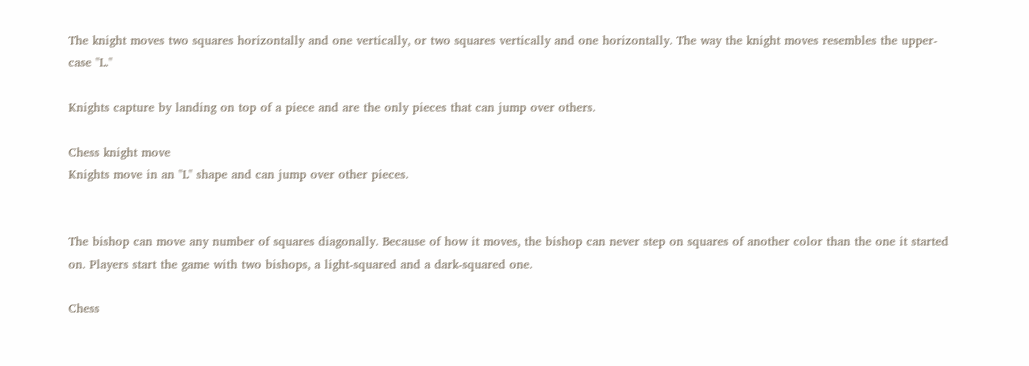The knight moves two squares horizontally and one vertically, or two squares vertically and one horizontally. The way the knight moves resembles the upper-case "L."

Knights capture by landing on top of a piece and are the only pieces that can jump over others.

Chess knight move
Knights move in an "L" shape and can jump over other pieces.


The bishop can move any number of squares diagonally. Because of how it moves, the bishop can never step on squares of another color than the one it started on. Players start the game with two bishops, a light-squared and a dark-squared one.

Chess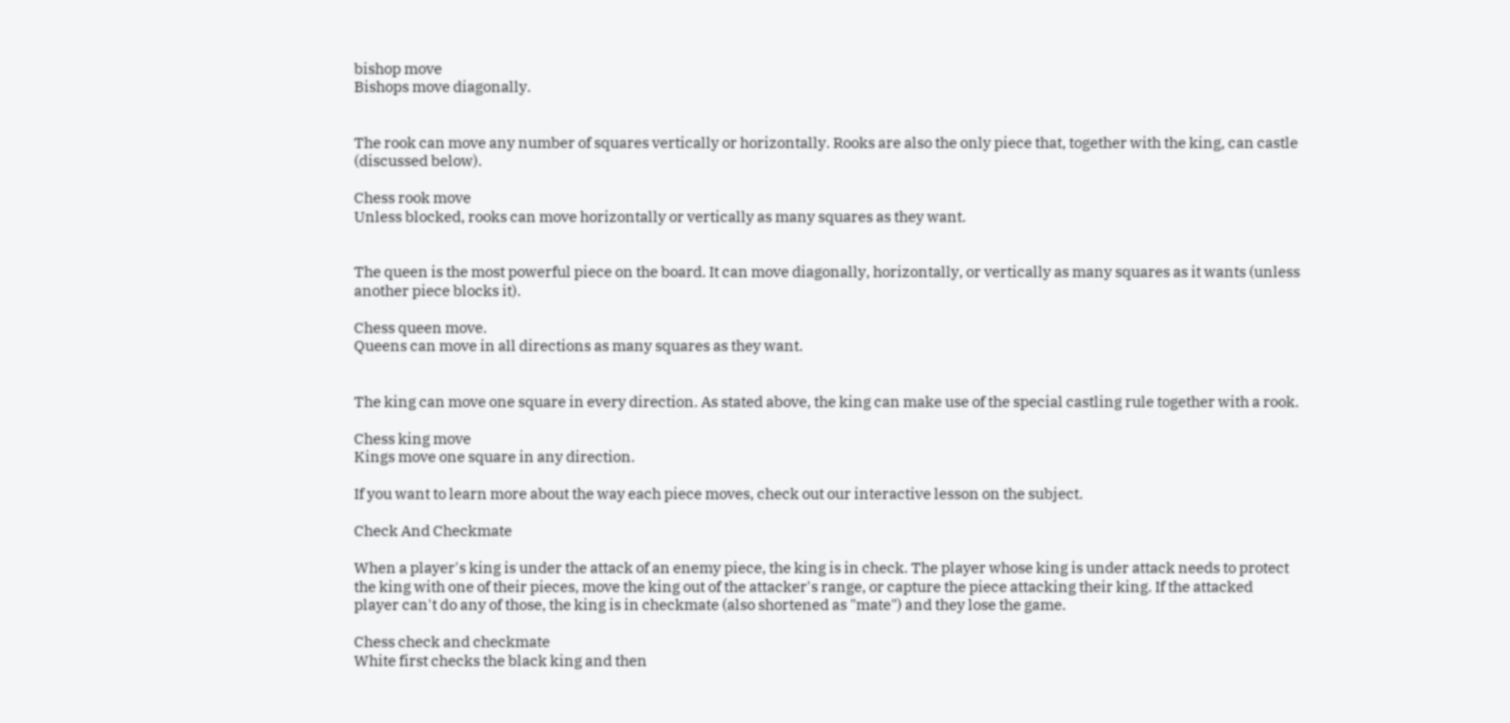bishop move
Bishops move diagonally.


The rook can move any number of squares vertically or horizontally. Rooks are also the only piece that, together with the king, can castle (discussed below).

Chess rook move
Unless blocked, rooks can move horizontally or vertically as many squares as they want.


The queen is the most powerful piece on the board. It can move diagonally, horizontally, or vertically as many squares as it wants (unless another piece blocks it).

Chess queen move.
Queens can move in all directions as many squares as they want.


The king can move one square in every direction. As stated above, the king can make use of the special castling rule together with a rook.

Chess king move
Kings move one square in any direction.

If you want to learn more about the way each piece moves, check out our interactive lesson on the subject.

Check And Checkmate

When a player's king is under the attack of an enemy piece, the king is in check. The player whose king is under attack needs to protect the king with one of their pieces, move the king out of the attacker's range, or capture the piece attacking their king. If the attacked player can't do any of those, the king is in checkmate (also shortened as "mate") and they lose the game.

Chess check and checkmate
White first checks the black king and then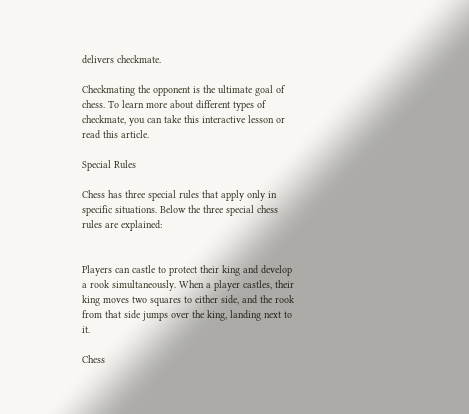delivers checkmate.

Checkmating the opponent is the ultimate goal of chess. To learn more about different types of checkmate, you can take this interactive lesson or read this article.

Special Rules

Chess has three special rules that apply only in specific situations. Below the three special chess rules are explained:


Players can castle to protect their king and develop a rook simultaneously. When a player castles, their king moves two squares to either side, and the rook from that side jumps over the king, landing next to it.

Chess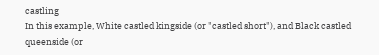castling
In this example, White castled kingside (or "castled short"), and Black castled queenside (or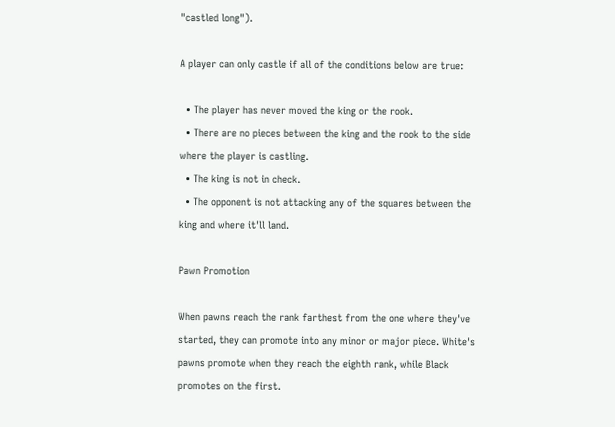"castled long").

A player can only castle if all of the conditions below are true:

  • The player has never moved the king or the rook.
  • There are no pieces between the king and the rook to the side where the player is castling.
  • The king is not in check.
  • The opponent is not attacking any of the squares between the king and where it'll land.

Pawn Promotion

When pawns reach the rank farthest from the one where they've started, they can promote into any minor or major piece. White's pawns promote when they reach the eighth rank, while Black promotes on the first.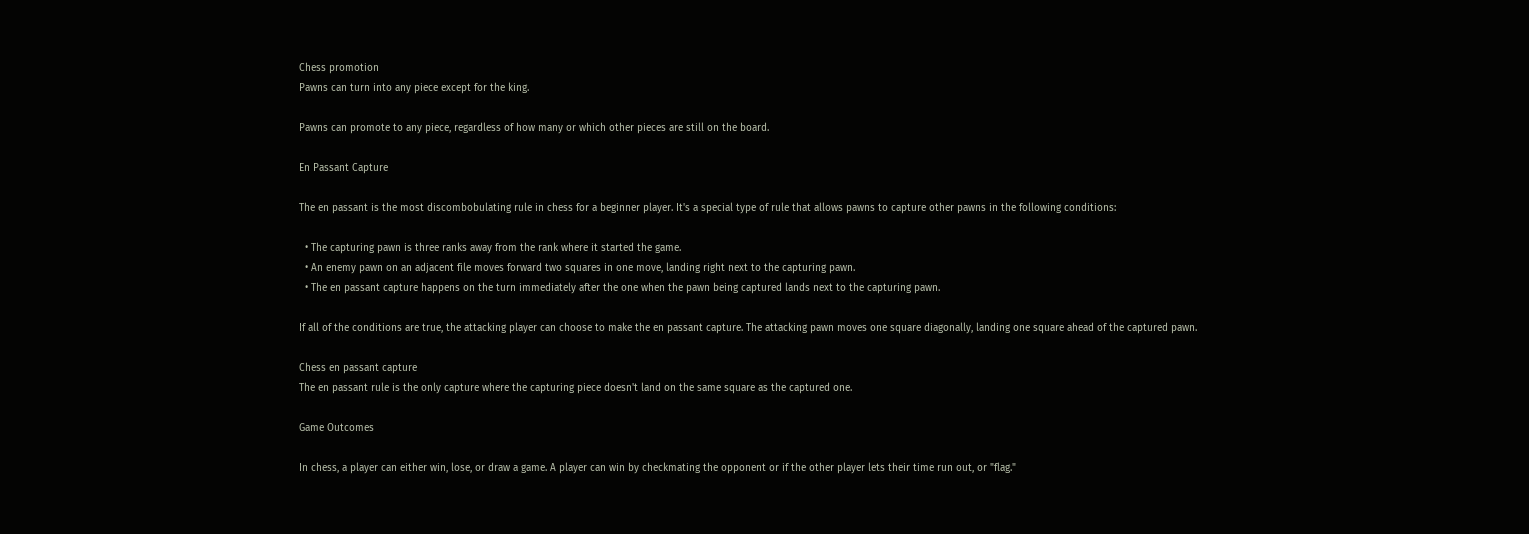Chess promotion
Pawns can turn into any piece except for the king.

Pawns can promote to any piece, regardless of how many or which other pieces are still on the board.

En Passant Capture

The en passant is the most discombobulating rule in chess for a beginner player. It's a special type of rule that allows pawns to capture other pawns in the following conditions:

  • The capturing pawn is three ranks away from the rank where it started the game.
  • An enemy pawn on an adjacent file moves forward two squares in one move, landing right next to the capturing pawn.
  • The en passant capture happens on the turn immediately after the one when the pawn being captured lands next to the capturing pawn.

If all of the conditions are true, the attacking player can choose to make the en passant capture. The attacking pawn moves one square diagonally, landing one square ahead of the captured pawn.

Chess en passant capture
The en passant rule is the only capture where the capturing piece doesn't land on the same square as the captured one.

Game Outcomes

In chess, a player can either win, lose, or draw a game. A player can win by checkmating the opponent or if the other player lets their time run out, or "flag."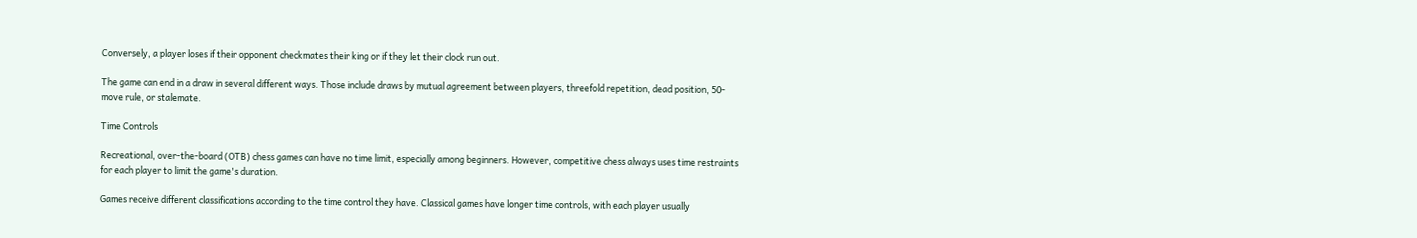Conversely, a player loses if their opponent checkmates their king or if they let their clock run out.

The game can end in a draw in several different ways. Those include draws by mutual agreement between players, threefold repetition, dead position, 50-move rule, or stalemate.

Time Controls

Recreational, over-the-board (OTB) chess games can have no time limit, especially among beginners. However, competitive chess always uses time restraints for each player to limit the game's duration.

Games receive different classifications according to the time control they have. Classical games have longer time controls, with each player usually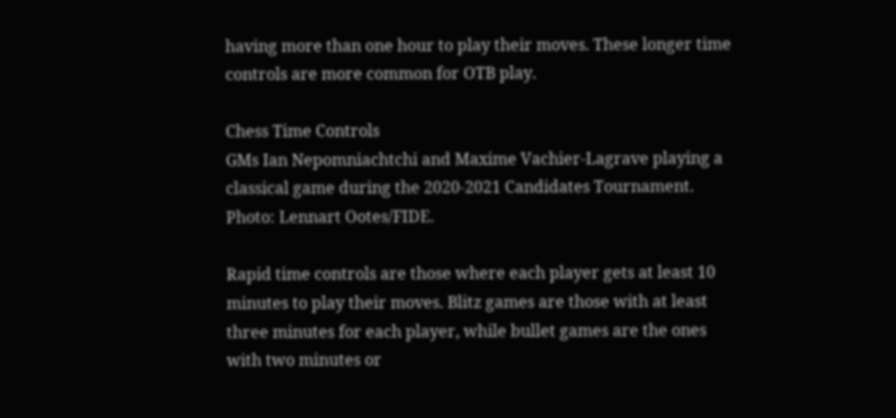having more than one hour to play their moves. These longer time controls are more common for OTB play.

Chess Time Controls
GMs Ian Nepomniachtchi and Maxime Vachier-Lagrave playing a classical game during the 2020-2021 Candidates Tournament. Photo: Lennart Ootes/FIDE.

Rapid time controls are those where each player gets at least 10 minutes to play their moves. Blitz games are those with at least three minutes for each player, while bullet games are the ones with two minutes or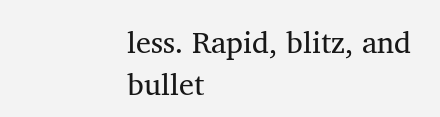less. Rapid, blitz, and bullet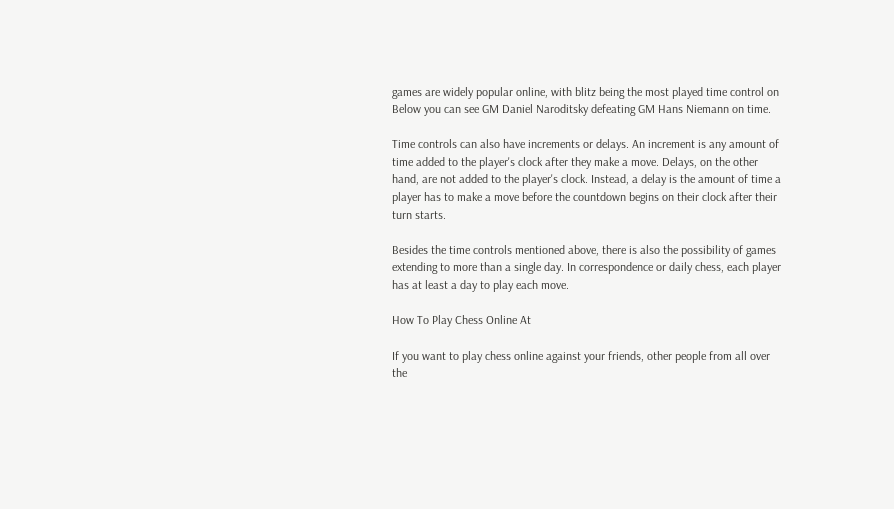games are widely popular online, with blitz being the most played time control on Below you can see GM Daniel Naroditsky defeating GM Hans Niemann on time.

Time controls can also have increments or delays. An increment is any amount of time added to the player's clock after they make a move. Delays, on the other hand, are not added to the player's clock. Instead, a delay is the amount of time a player has to make a move before the countdown begins on their clock after their turn starts.

Besides the time controls mentioned above, there is also the possibility of games extending to more than a single day. In correspondence or daily chess, each player has at least a day to play each move.

How To Play Chess Online At

If you want to play chess online against your friends, other people from all over the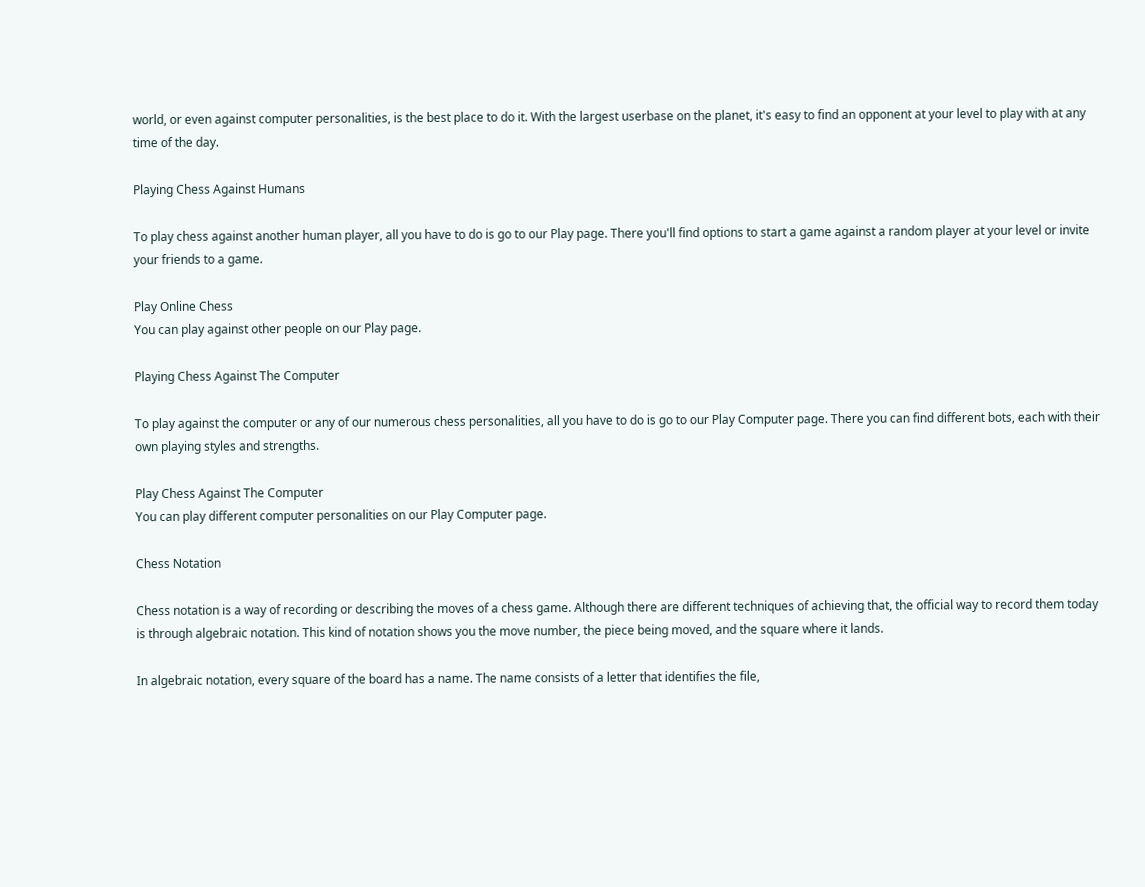world, or even against computer personalities, is the best place to do it. With the largest userbase on the planet, it's easy to find an opponent at your level to play with at any time of the day.

Playing Chess Against Humans

To play chess against another human player, all you have to do is go to our Play page. There you'll find options to start a game against a random player at your level or invite your friends to a game.

Play Online Chess
You can play against other people on our Play page.

Playing Chess Against The Computer

To play against the computer or any of our numerous chess personalities, all you have to do is go to our Play Computer page. There you can find different bots, each with their own playing styles and strengths.

Play Chess Against The Computer
You can play different computer personalities on our Play Computer page.

Chess Notation

Chess notation is a way of recording or describing the moves of a chess game. Although there are different techniques of achieving that, the official way to record them today is through algebraic notation. This kind of notation shows you the move number, the piece being moved, and the square where it lands.

In algebraic notation, every square of the board has a name. The name consists of a letter that identifies the file,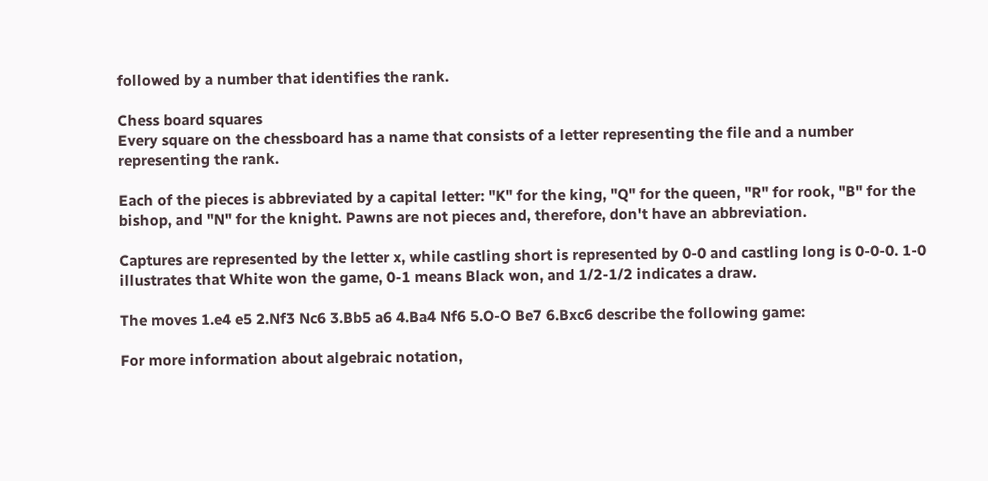followed by a number that identifies the rank.

Chess board squares
Every square on the chessboard has a name that consists of a letter representing the file and a number representing the rank.

Each of the pieces is abbreviated by a capital letter: "K" for the king, "Q" for the queen, "R" for rook, "B" for the bishop, and "N" for the knight. Pawns are not pieces and, therefore, don't have an abbreviation.

Captures are represented by the letter x, while castling short is represented by 0-0 and castling long is 0-0-0. 1-0 illustrates that White won the game, 0-1 means Black won, and 1/2-1/2 indicates a draw.

The moves 1.e4 e5 2.Nf3 Nc6 3.Bb5 a6 4.Ba4 Nf6 5.O-O Be7 6.Bxc6 describe the following game:

For more information about algebraic notation,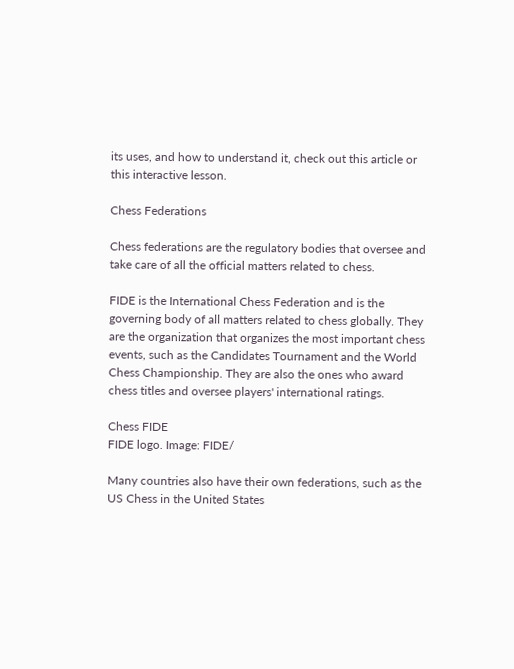its uses, and how to understand it, check out this article or this interactive lesson.

Chess Federations

Chess federations are the regulatory bodies that oversee and take care of all the official matters related to chess.

FIDE is the International Chess Federation and is the governing body of all matters related to chess globally. They are the organization that organizes the most important chess events, such as the Candidates Tournament and the World Chess Championship. They are also the ones who award chess titles and oversee players' international ratings.

Chess FIDE
FIDE logo. Image: FIDE/

Many countries also have their own federations, such as the US Chess in the United States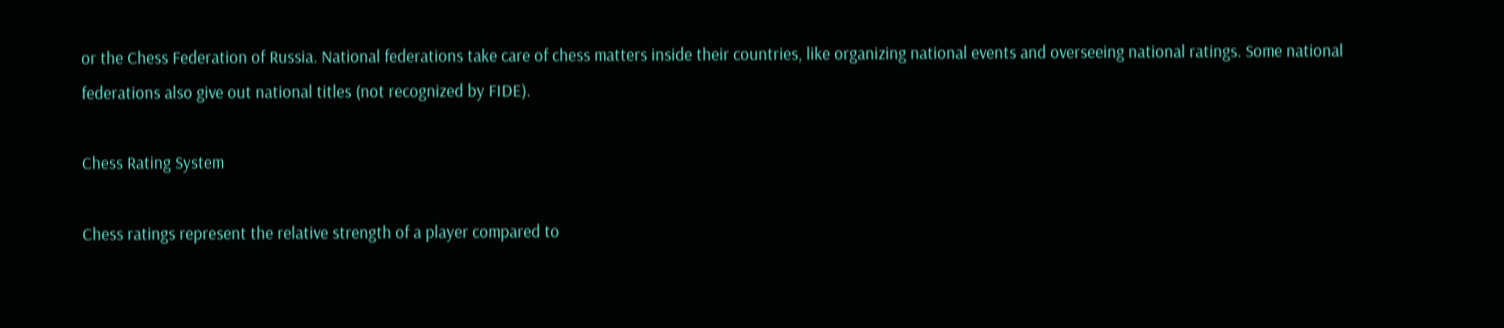or the Chess Federation of Russia. National federations take care of chess matters inside their countries, like organizing national events and overseeing national ratings. Some national federations also give out national titles (not recognized by FIDE).

Chess Rating System

Chess ratings represent the relative strength of a player compared to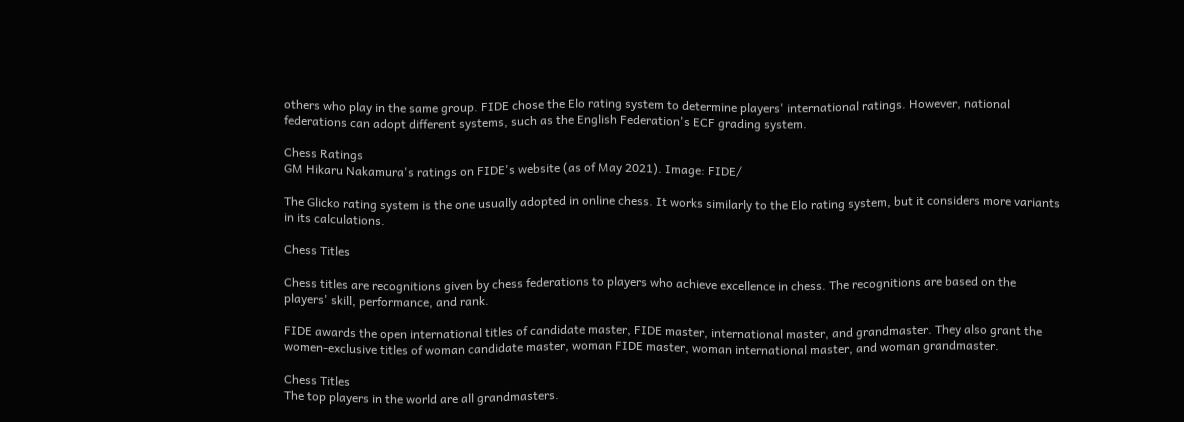others who play in the same group. FIDE chose the Elo rating system to determine players' international ratings. However, national federations can adopt different systems, such as the English Federation's ECF grading system.

Chess Ratings
GM Hikaru Nakamura's ratings on FIDE's website (as of May 2021). Image: FIDE/

The Glicko rating system is the one usually adopted in online chess. It works similarly to the Elo rating system, but it considers more variants in its calculations.

Chess Titles

Chess titles are recognitions given by chess federations to players who achieve excellence in chess. The recognitions are based on the players' skill, performance, and rank.

FIDE awards the open international titles of candidate master, FIDE master, international master, and grandmaster. They also grant the women-exclusive titles of woman candidate master, woman FIDE master, woman international master, and woman grandmaster.

Chess Titles
The top players in the world are all grandmasters.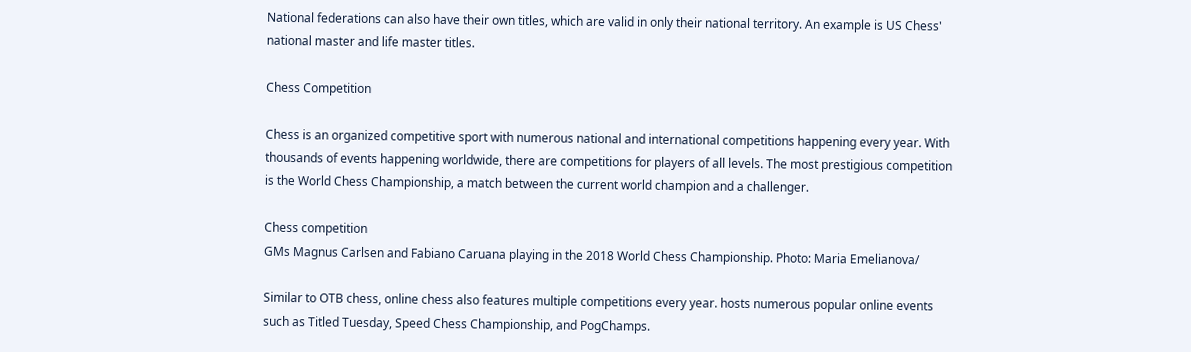National federations can also have their own titles, which are valid in only their national territory. An example is US Chess' national master and life master titles.

Chess Competition

Chess is an organized competitive sport with numerous national and international competitions happening every year. With thousands of events happening worldwide, there are competitions for players of all levels. The most prestigious competition is the World Chess Championship, a match between the current world champion and a challenger.

Chess competition
GMs Magnus Carlsen and Fabiano Caruana playing in the 2018 World Chess Championship. Photo: Maria Emelianova/

Similar to OTB chess, online chess also features multiple competitions every year. hosts numerous popular online events such as Titled Tuesday, Speed Chess Championship, and PogChamps.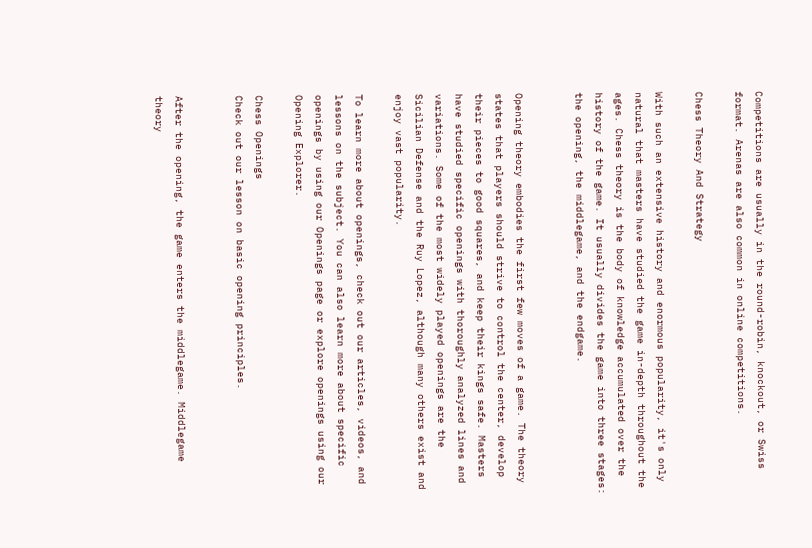Competitions are usually in the round-robin, knockout, or Swiss format. Arenas are also common in online competitions.

Chess Theory And Strategy

With such an extensive history and enormous popularity, it's only natural that masters have studied the game in-depth throughout the ages. Chess theory is the body of knowledge accumulated over the history of the game. It usually divides the game into three stages: the opening, the middlegame, and the endgame.


Opening theory embodies the first few moves of a game. The theory states that players should strive to control the center, develop their pieces to good squares, and keep their kings safe. Masters have studied specific openings with thoroughly analyzed lines and variations. Some of the most widely played openings are the Sicilian Defense and the Ruy Lopez, although many others exist and enjoy vast popularity.

To learn more about openings, check out our articles, videos, and lessons on the subject. You can also learn more about specific openings by using our Openings page or explore openings using our Opening Explorer.

Chess Openings
Check out our lesson on basic opening principles.


After the opening, the game enters the middlegame. Middlegame theory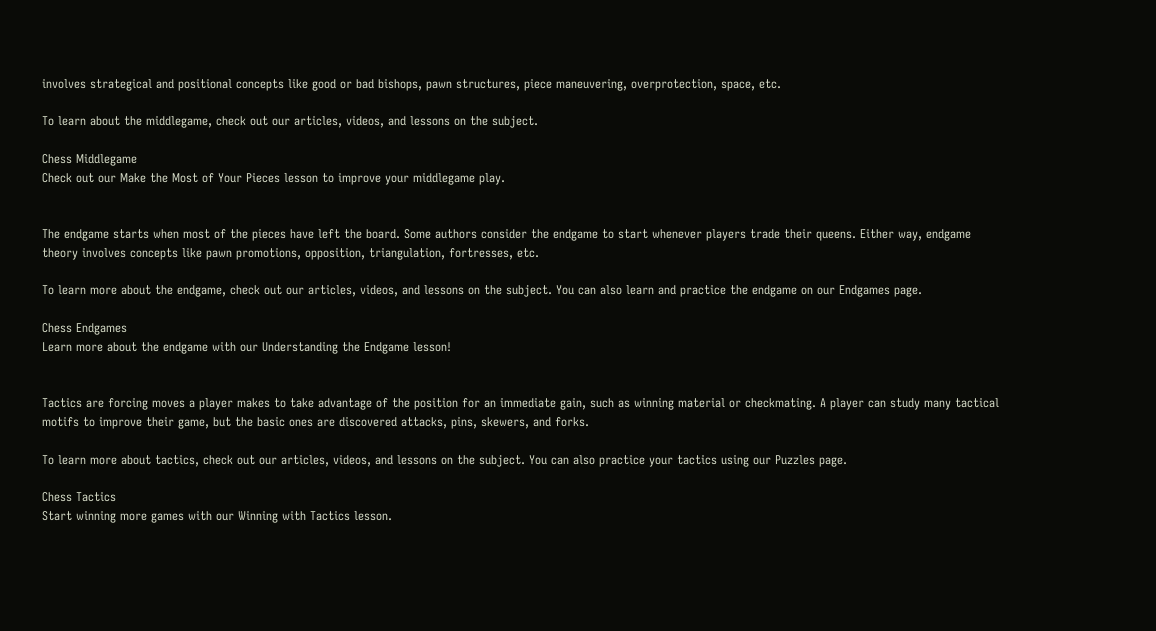involves strategical and positional concepts like good or bad bishops, pawn structures, piece maneuvering, overprotection, space, etc.

To learn about the middlegame, check out our articles, videos, and lessons on the subject.

Chess Middlegame
Check out our Make the Most of Your Pieces lesson to improve your middlegame play.


The endgame starts when most of the pieces have left the board. Some authors consider the endgame to start whenever players trade their queens. Either way, endgame theory involves concepts like pawn promotions, opposition, triangulation, fortresses, etc.

To learn more about the endgame, check out our articles, videos, and lessons on the subject. You can also learn and practice the endgame on our Endgames page.

Chess Endgames
Learn more about the endgame with our Understanding the Endgame lesson!


Tactics are forcing moves a player makes to take advantage of the position for an immediate gain, such as winning material or checkmating. A player can study many tactical motifs to improve their game, but the basic ones are discovered attacks, pins, skewers, and forks.

To learn more about tactics, check out our articles, videos, and lessons on the subject. You can also practice your tactics using our Puzzles page.

Chess Tactics
Start winning more games with our Winning with Tactics lesson.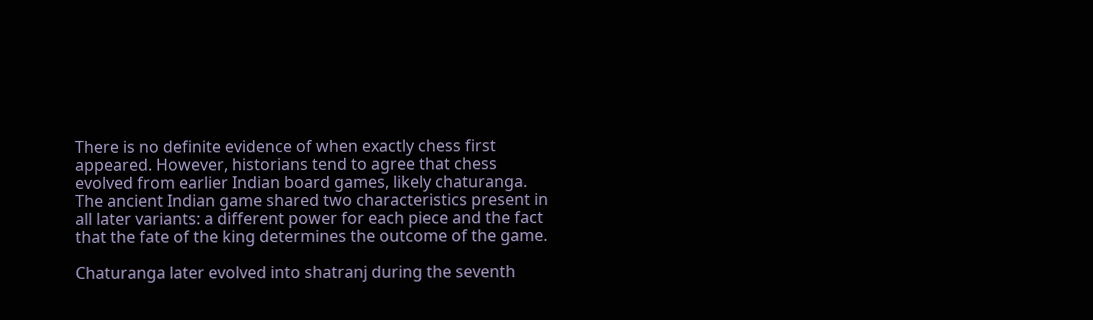There is no definite evidence of when exactly chess first appeared. However, historians tend to agree that chess evolved from earlier Indian board games, likely chaturanga. The ancient Indian game shared two characteristics present in all later variants: a different power for each piece and the fact that the fate of the king determines the outcome of the game.

Chaturanga later evolved into shatranj during the seventh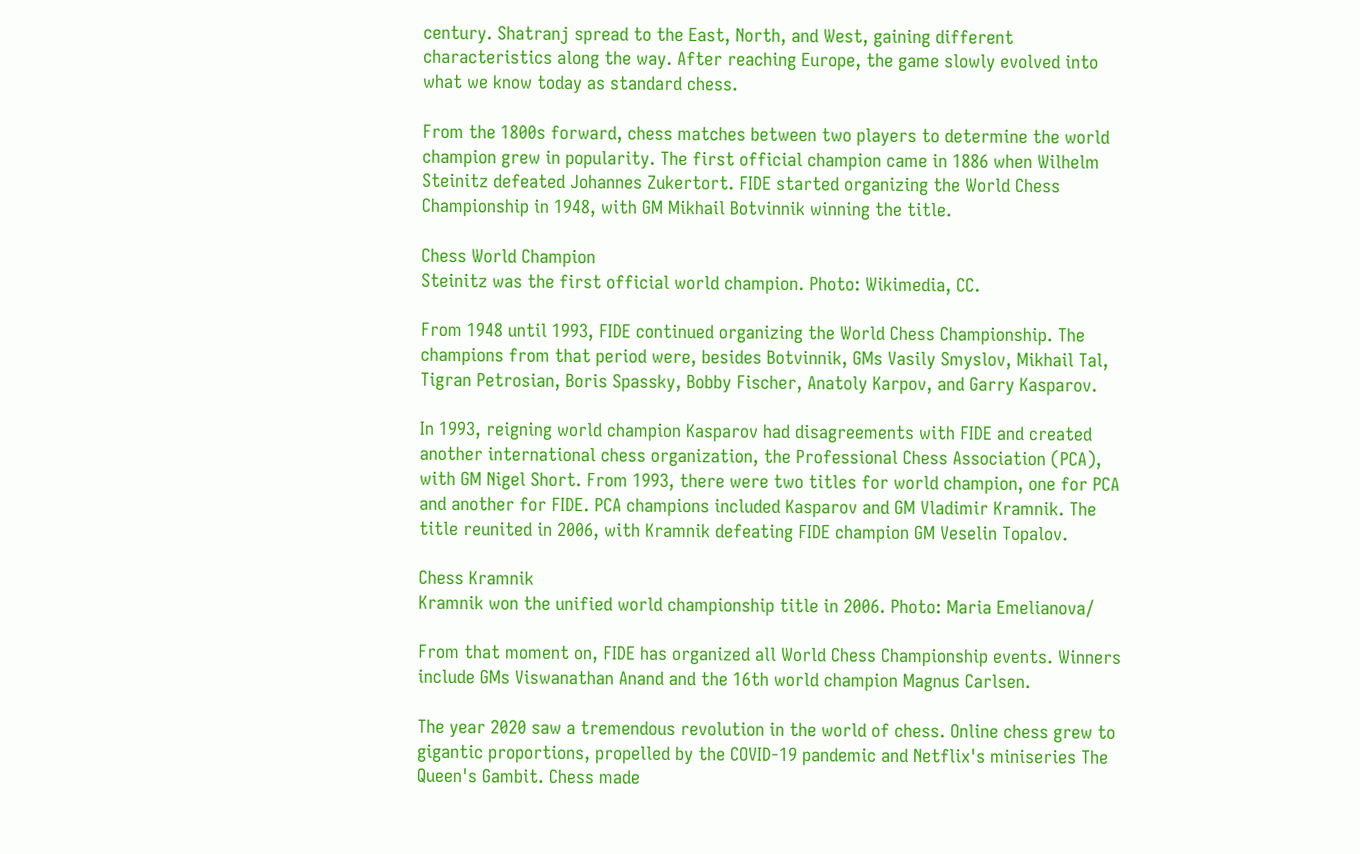century. Shatranj spread to the East, North, and West, gaining different characteristics along the way. After reaching Europe, the game slowly evolved into what we know today as standard chess.

From the 1800s forward, chess matches between two players to determine the world champion grew in popularity. The first official champion came in 1886 when Wilhelm Steinitz defeated Johannes Zukertort. FIDE started organizing the World Chess Championship in 1948, with GM Mikhail Botvinnik winning the title.

Chess World Champion
Steinitz was the first official world champion. Photo: Wikimedia, CC.

From 1948 until 1993, FIDE continued organizing the World Chess Championship. The champions from that period were, besides Botvinnik, GMs Vasily Smyslov, Mikhail Tal, Tigran Petrosian, Boris Spassky, Bobby Fischer, Anatoly Karpov, and Garry Kasparov.

In 1993, reigning world champion Kasparov had disagreements with FIDE and created another international chess organization, the Professional Chess Association (PCA), with GM Nigel Short. From 1993, there were two titles for world champion, one for PCA and another for FIDE. PCA champions included Kasparov and GM Vladimir Kramnik. The title reunited in 2006, with Kramnik defeating FIDE champion GM Veselin Topalov.

Chess Kramnik
Kramnik won the unified world championship title in 2006. Photo: Maria Emelianova/

From that moment on, FIDE has organized all World Chess Championship events. Winners include GMs Viswanathan Anand and the 16th world champion Magnus Carlsen.

The year 2020 saw a tremendous revolution in the world of chess. Online chess grew to gigantic proportions, propelled by the COVID-19 pandemic and Netflix's miniseries The Queen's Gambit. Chess made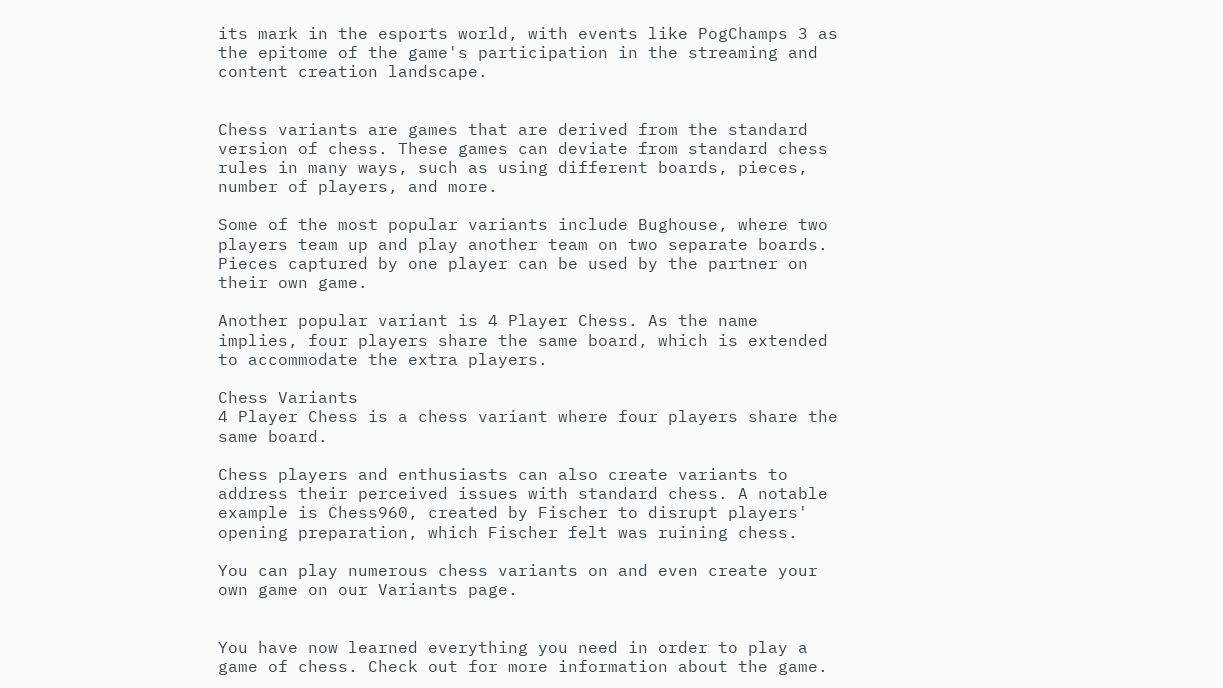its mark in the esports world, with events like PogChamps 3 as the epitome of the game's participation in the streaming and content creation landscape.


Chess variants are games that are derived from the standard version of chess. These games can deviate from standard chess rules in many ways, such as using different boards, pieces, number of players, and more.

Some of the most popular variants include Bughouse, where two players team up and play another team on two separate boards. Pieces captured by one player can be used by the partner on their own game.

Another popular variant is 4 Player Chess. As the name implies, four players share the same board, which is extended to accommodate the extra players.

Chess Variants
4 Player Chess is a chess variant where four players share the same board.

Chess players and enthusiasts can also create variants to address their perceived issues with standard chess. A notable example is Chess960, created by Fischer to disrupt players' opening preparation, which Fischer felt was ruining chess.

You can play numerous chess variants on and even create your own game on our Variants page.


You have now learned everything you need in order to play a game of chess. Check out for more information about the game.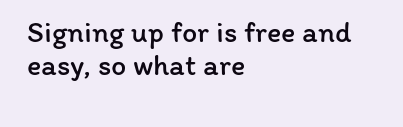Signing up for is free and easy, so what are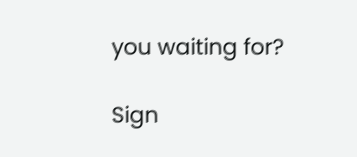you waiting for?

Sign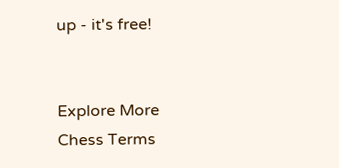up - it's free!


Explore More Chess Terms